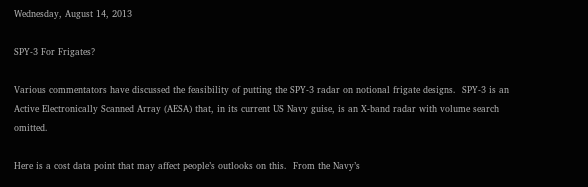Wednesday, August 14, 2013

SPY-3 For Frigates?

Various commentators have discussed the feasibility of putting the SPY-3 radar on notional frigate designs.  SPY-3 is an Active Electronically Scanned Array (AESA) that, in its current US Navy guise, is an X-band radar with volume search omitted.

Here is a cost data point that may affect people’s outlooks on this.  From the Navy’s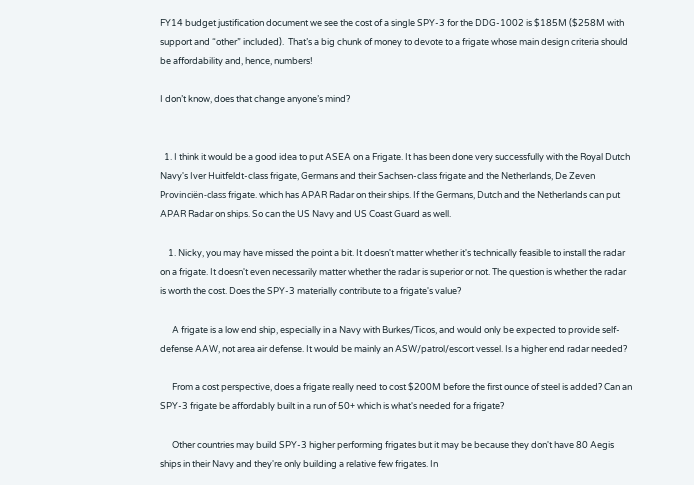FY14 budget justification document we see the cost of a single SPY-3 for the DDG-1002 is $185M ($258M with support and “other” included).  That’s a big chunk of money to devote to a frigate whose main design criteria should be affordability and, hence, numbers!

I don’t know, does that change anyone’s mind?


  1. I think it would be a good idea to put ASEA on a Frigate. It has been done very successfully with the Royal Dutch Navy's Iver Huitfeldt-class frigate, Germans and their Sachsen-class frigate and the Netherlands, De Zeven Provinciën-class frigate. which has APAR Radar on their ships. If the Germans, Dutch and the Netherlands can put APAR Radar on ships. So can the US Navy and US Coast Guard as well.

    1. Nicky, you may have missed the point a bit. It doesn't matter whether it's technically feasible to install the radar on a frigate. It doesn't even necessarily matter whether the radar is superior or not. The question is whether the radar is worth the cost. Does the SPY-3 materially contribute to a frigate's value?

      A frigate is a low end ship, especially in a Navy with Burkes/Ticos, and would only be expected to provide self-defense AAW, not area air defense. It would be mainly an ASW/patrol/escort vessel. Is a higher end radar needed?

      From a cost perspective, does a frigate really need to cost $200M before the first ounce of steel is added? Can an SPY-3 frigate be affordably built in a run of 50+ which is what's needed for a frigate?

      Other countries may build SPY-3 higher performing frigates but it may be because they don't have 80 Aegis ships in their Navy and they're only building a relative few frigates. In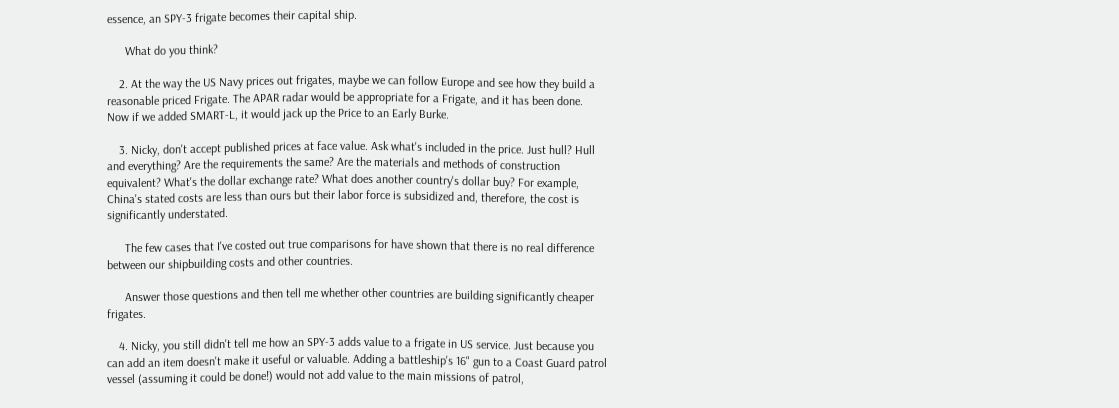essence, an SPY-3 frigate becomes their capital ship.

      What do you think?

    2. At the way the US Navy prices out frigates, maybe we can follow Europe and see how they build a reasonable priced Frigate. The APAR radar would be appropriate for a Frigate, and it has been done. Now if we added SMART-L, it would jack up the Price to an Early Burke.

    3. Nicky, don't accept published prices at face value. Ask what's included in the price. Just hull? Hull and everything? Are the requirements the same? Are the materials and methods of construction equivalent? What's the dollar exchange rate? What does another country's dollar buy? For example, China's stated costs are less than ours but their labor force is subsidized and, therefore, the cost is significantly understated.

      The few cases that I've costed out true comparisons for have shown that there is no real difference between our shipbuilding costs and other countries.

      Answer those questions and then tell me whether other countries are building significantly cheaper frigates.

    4. Nicky, you still didn't tell me how an SPY-3 adds value to a frigate in US service. Just because you can add an item doesn't make it useful or valuable. Adding a battleship's 16" gun to a Coast Guard patrol vessel (assuming it could be done!) would not add value to the main missions of patrol,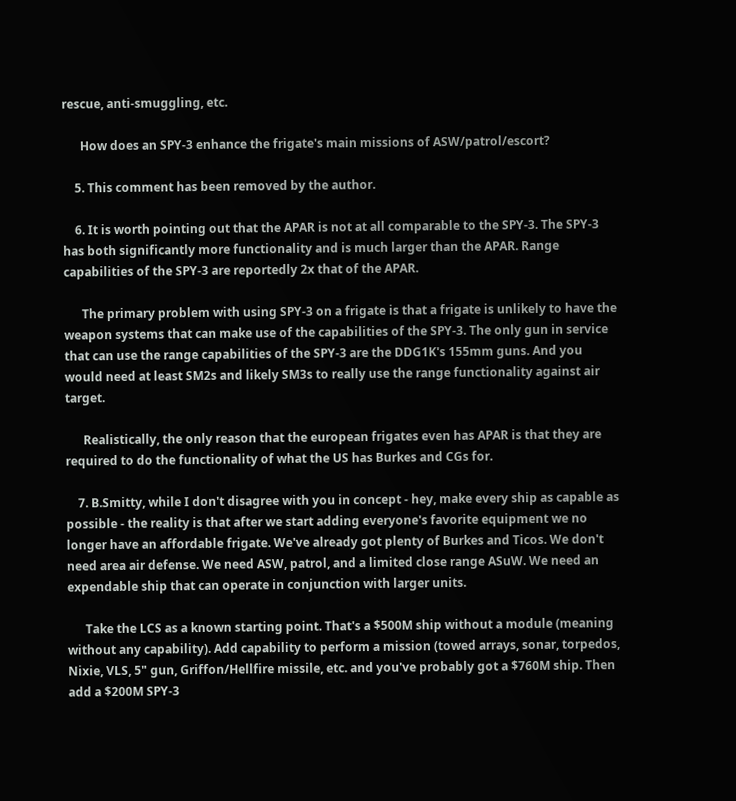rescue, anti-smuggling, etc.

      How does an SPY-3 enhance the frigate's main missions of ASW/patrol/escort?

    5. This comment has been removed by the author.

    6. It is worth pointing out that the APAR is not at all comparable to the SPY-3. The SPY-3 has both significantly more functionality and is much larger than the APAR. Range capabilities of the SPY-3 are reportedly 2x that of the APAR.

      The primary problem with using SPY-3 on a frigate is that a frigate is unlikely to have the weapon systems that can make use of the capabilities of the SPY-3. The only gun in service that can use the range capabilities of the SPY-3 are the DDG1K's 155mm guns. And you would need at least SM2s and likely SM3s to really use the range functionality against air target.

      Realistically, the only reason that the european frigates even has APAR is that they are required to do the functionality of what the US has Burkes and CGs for.

    7. B.Smitty, while I don't disagree with you in concept - hey, make every ship as capable as possible - the reality is that after we start adding everyone's favorite equipment we no longer have an affordable frigate. We've already got plenty of Burkes and Ticos. We don't need area air defense. We need ASW, patrol, and a limited close range ASuW. We need an expendable ship that can operate in conjunction with larger units.

      Take the LCS as a known starting point. That's a $500M ship without a module (meaning without any capability). Add capability to perform a mission (towed arrays, sonar, torpedos, Nixie, VLS, 5" gun, Griffon/Hellfire missile, etc. and you've probably got a $760M ship. Then add a $200M SPY-3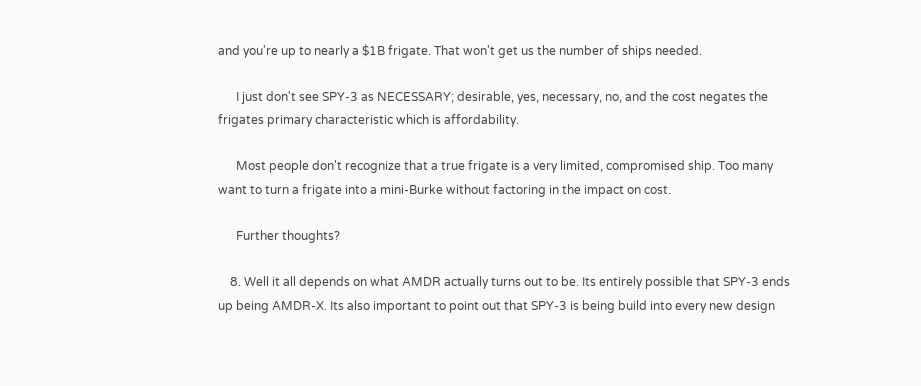and you're up to nearly a $1B frigate. That won't get us the number of ships needed.

      I just don't see SPY-3 as NECESSARY; desirable, yes, necessary, no, and the cost negates the frigates primary characteristic which is affordability.

      Most people don't recognize that a true frigate is a very limited, compromised ship. Too many want to turn a frigate into a mini-Burke without factoring in the impact on cost.

      Further thoughts?

    8. Well it all depends on what AMDR actually turns out to be. Its entirely possible that SPY-3 ends up being AMDR-X. Its also important to point out that SPY-3 is being build into every new design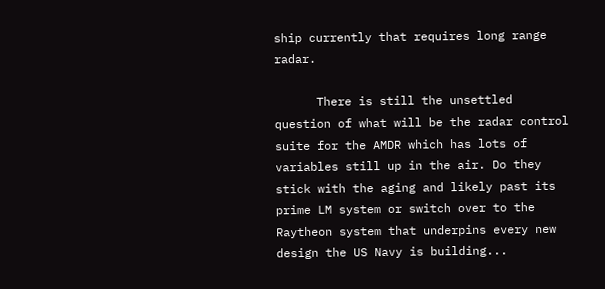ship currently that requires long range radar.

      There is still the unsettled question of what will be the radar control suite for the AMDR which has lots of variables still up in the air. Do they stick with the aging and likely past its prime LM system or switch over to the Raytheon system that underpins every new design the US Navy is building...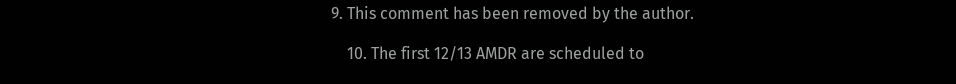9. This comment has been removed by the author.

    10. The first 12/13 AMDR are scheduled to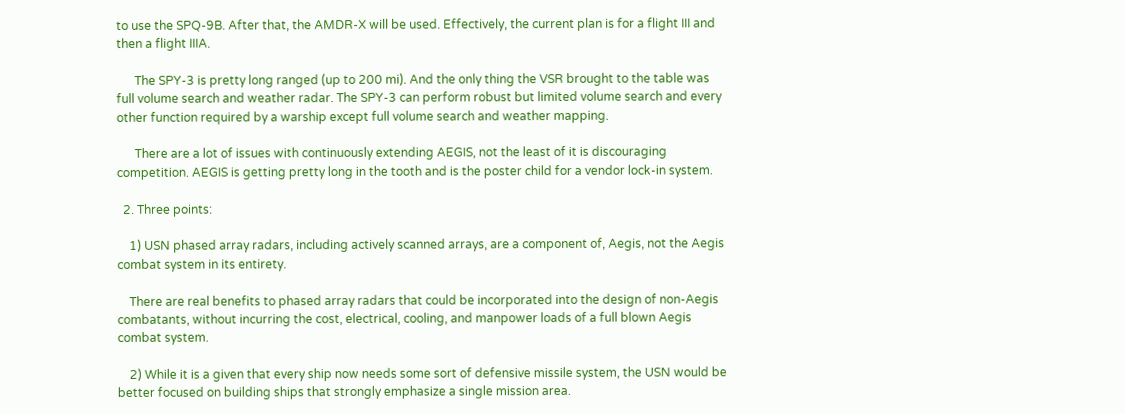to use the SPQ-9B. After that, the AMDR-X will be used. Effectively, the current plan is for a flight III and then a flight IIIA.

      The SPY-3 is pretty long ranged (up to 200 mi). And the only thing the VSR brought to the table was full volume search and weather radar. The SPY-3 can perform robust but limited volume search and every other function required by a warship except full volume search and weather mapping.

      There are a lot of issues with continuously extending AEGIS, not the least of it is discouraging competition. AEGIS is getting pretty long in the tooth and is the poster child for a vendor lock-in system.

  2. Three points:

    1) USN phased array radars, including actively scanned arrays, are a component of, Aegis, not the Aegis combat system in its entirety.

    There are real benefits to phased array radars that could be incorporated into the design of non-Aegis combatants, without incurring the cost, electrical, cooling, and manpower loads of a full blown Aegis combat system.

    2) While it is a given that every ship now needs some sort of defensive missile system, the USN would be better focused on building ships that strongly emphasize a single mission area.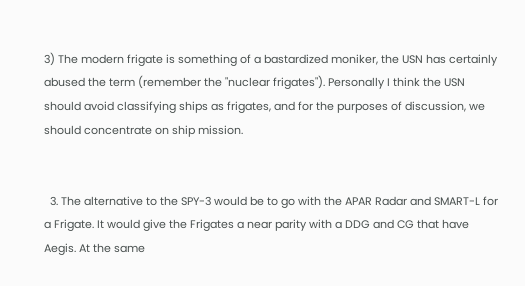3) The modern frigate is something of a bastardized moniker, the USN has certainly abused the term (remember the "nuclear frigates"). Personally I think the USN should avoid classifying ships as frigates, and for the purposes of discussion, we should concentrate on ship mission.


  3. The alternative to the SPY-3 would be to go with the APAR Radar and SMART-L for a Frigate. It would give the Frigates a near parity with a DDG and CG that have Aegis. At the same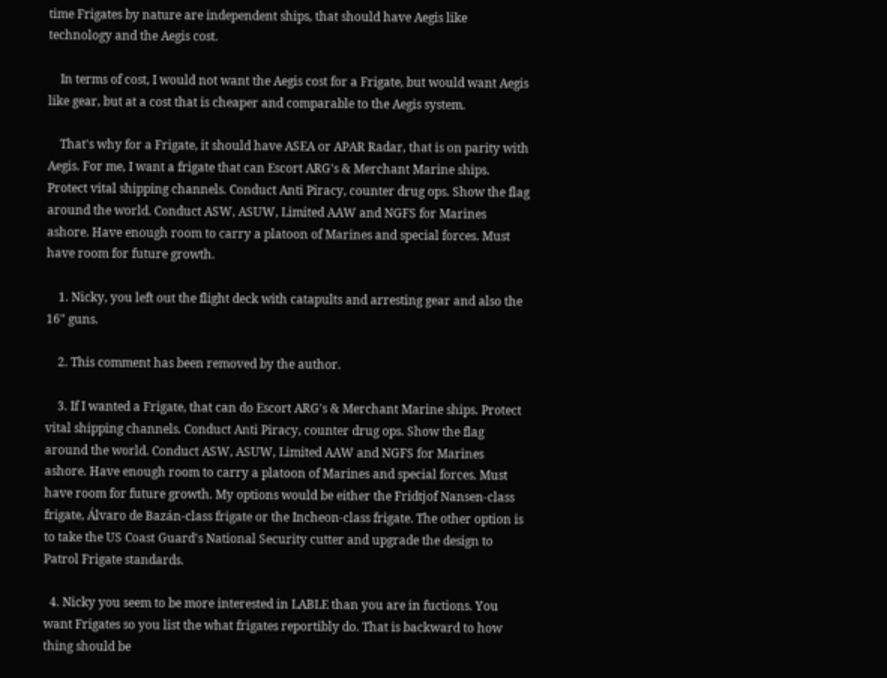time Frigates by nature are independent ships, that should have Aegis like technology and the Aegis cost.

    In terms of cost, I would not want the Aegis cost for a Frigate, but would want Aegis like gear, but at a cost that is cheaper and comparable to the Aegis system.

    That's why for a Frigate, it should have ASEA or APAR Radar, that is on parity with Aegis. For me, I want a frigate that can Escort ARG's & Merchant Marine ships. Protect vital shipping channels. Conduct Anti Piracy, counter drug ops. Show the flag around the world. Conduct ASW, ASUW, Limited AAW and NGFS for Marines ashore. Have enough room to carry a platoon of Marines and special forces. Must have room for future growth.

    1. Nicky, you left out the flight deck with catapults and arresting gear and also the 16" guns.

    2. This comment has been removed by the author.

    3. If I wanted a Frigate, that can do Escort ARG's & Merchant Marine ships. Protect vital shipping channels. Conduct Anti Piracy, counter drug ops. Show the flag around the world. Conduct ASW, ASUW, Limited AAW and NGFS for Marines ashore. Have enough room to carry a platoon of Marines and special forces. Must have room for future growth. My options would be either the Fridtjof Nansen-class frigate, Álvaro de Bazán-class frigate or the Incheon-class frigate. The other option is to take the US Coast Guard's National Security cutter and upgrade the design to Patrol Frigate standards.

  4. Nicky you seem to be more interested in LABLE than you are in fuctions. You want Frigates so you list the what frigates reportibly do. That is backward to how thing should be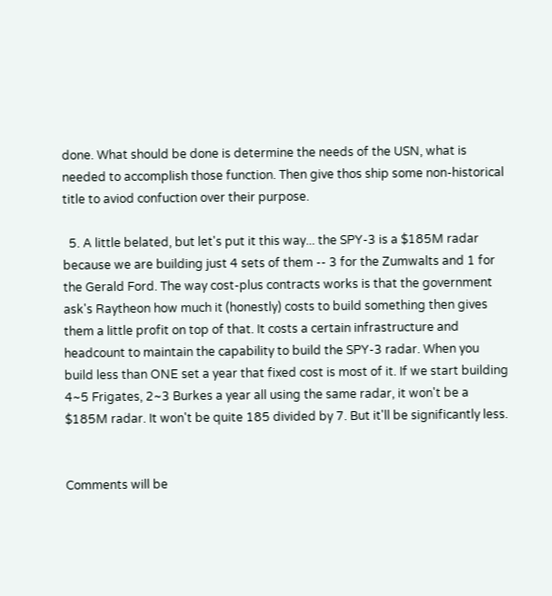done. What should be done is determine the needs of the USN, what is needed to accomplish those function. Then give thos ship some non-historical title to aviod confuction over their purpose.

  5. A little belated, but let's put it this way... the SPY-3 is a $185M radar because we are building just 4 sets of them -- 3 for the Zumwalts and 1 for the Gerald Ford. The way cost-plus contracts works is that the government ask's Raytheon how much it (honestly) costs to build something then gives them a little profit on top of that. It costs a certain infrastructure and headcount to maintain the capability to build the SPY-3 radar. When you build less than ONE set a year that fixed cost is most of it. If we start building 4~5 Frigates, 2~3 Burkes a year all using the same radar, it won't be a $185M radar. It won't be quite 185 divided by 7. But it'll be significantly less.


Comments will be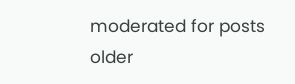moderated for posts older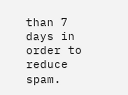than 7 days in order to reduce spam.